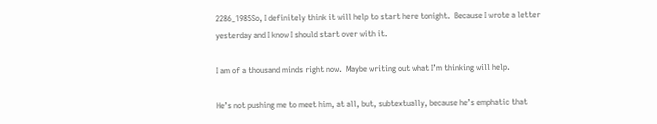2286_1985So, I definitely think it will help to start here tonight.  Because I wrote a letter yesterday and I know I should start over with it.

I am of a thousand minds right now.  Maybe writing out what I’m thinking will help.

He’s not pushing me to meet him, at all, but, subtextually, because he’s emphatic that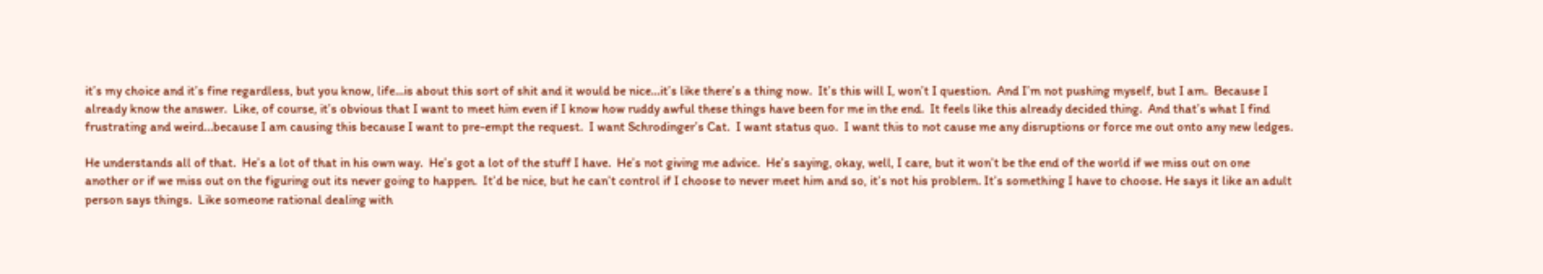it’s my choice and it’s fine regardless, but you know, life…is about this sort of shit and it would be nice…it’s like there’s a thing now.  It’s this will I, won’t I question.  And I’m not pushing myself, but I am.  Because I already know the answer.  Like, of course, it’s obvious that I want to meet him even if I know how ruddy awful these things have been for me in the end.  It feels like this already decided thing.  And that’s what I find frustrating and weird…because I am causing this because I want to pre-empt the request.  I want Schrodinger’s Cat.  I want status quo.  I want this to not cause me any disruptions or force me out onto any new ledges.

He understands all of that.  He’s a lot of that in his own way.  He’s got a lot of the stuff I have.  He’s not giving me advice.  He’s saying, okay, well, I care, but it won’t be the end of the world if we miss out on one another or if we miss out on the figuring out its never going to happen.  It’d be nice, but he can’t control if I choose to never meet him and so, it’s not his problem. It’s something I have to choose. He says it like an adult person says things.  Like someone rational dealing with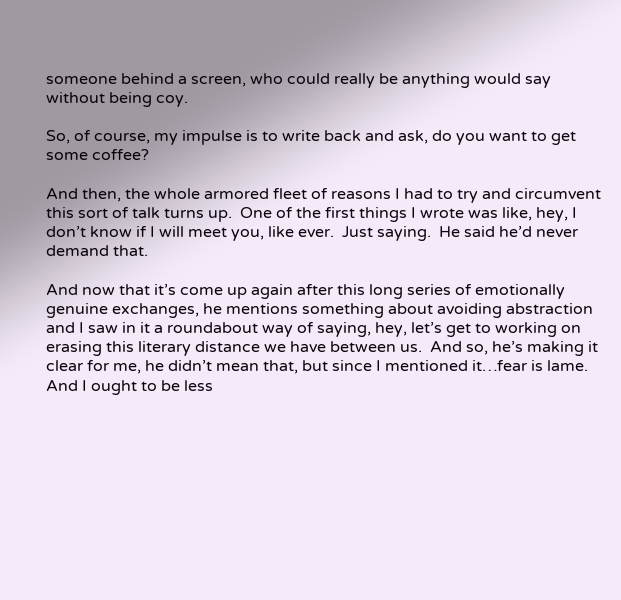someone behind a screen, who could really be anything would say without being coy.

So, of course, my impulse is to write back and ask, do you want to get some coffee?

And then, the whole armored fleet of reasons I had to try and circumvent this sort of talk turns up.  One of the first things I wrote was like, hey, I don’t know if I will meet you, like ever.  Just saying.  He said he’d never demand that.

And now that it’s come up again after this long series of emotionally genuine exchanges, he mentions something about avoiding abstraction and I saw in it a roundabout way of saying, hey, let’s get to working on erasing this literary distance we have between us.  And so, he’s making it clear for me, he didn’t mean that, but since I mentioned it…fear is lame.  And I ought to be less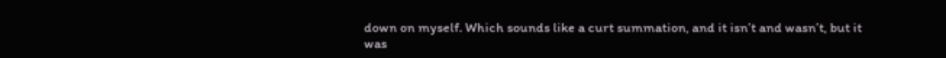down on myself. Which sounds like a curt summation, and it isn’t and wasn’t, but it was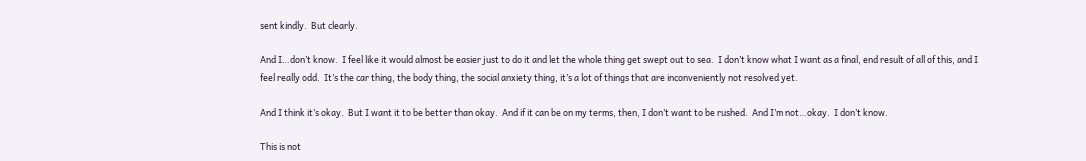sent kindly.  But clearly.

And I…don’t know.  I feel like it would almost be easier just to do it and let the whole thing get swept out to sea.  I don’t know what I want as a final, end result of all of this, and I feel really odd.  It’s the car thing, the body thing, the social anxiety thing, it’s a lot of things that are inconveniently not resolved yet.

And I think it’s okay.  But I want it to be better than okay.  And if it can be on my terms, then, I don’t want to be rushed.  And I’m not…okay.  I don’t know.

This is not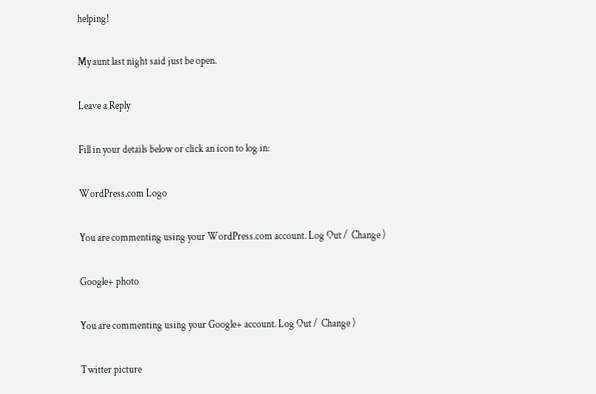helping!

My aunt last night said just be open.

Leave a Reply

Fill in your details below or click an icon to log in:

WordPress.com Logo

You are commenting using your WordPress.com account. Log Out /  Change )

Google+ photo

You are commenting using your Google+ account. Log Out /  Change )

Twitter picture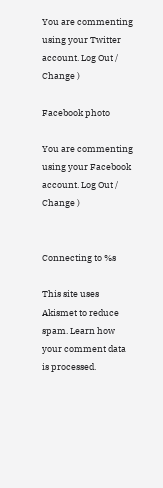You are commenting using your Twitter account. Log Out /  Change )

Facebook photo

You are commenting using your Facebook account. Log Out /  Change )


Connecting to %s

This site uses Akismet to reduce spam. Learn how your comment data is processed.